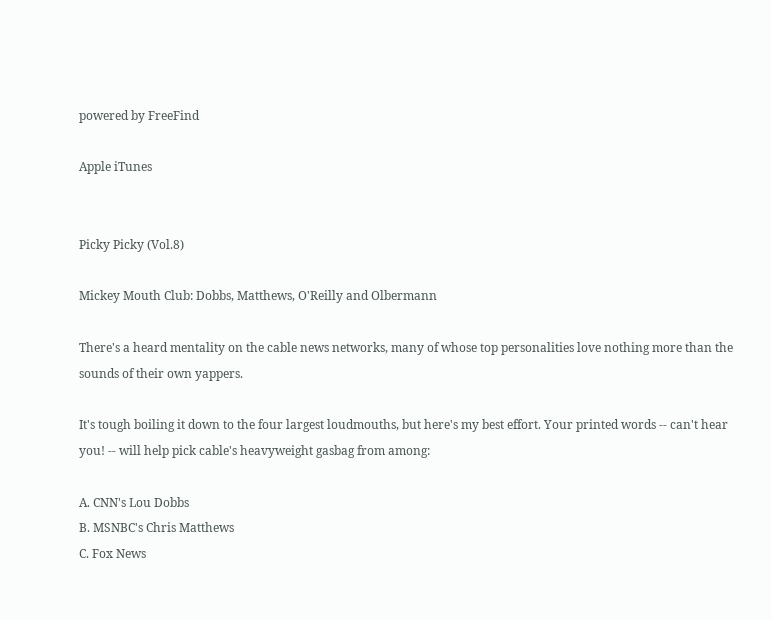powered by FreeFind

Apple iTunes


Picky Picky (Vol.8)

Mickey Mouth Club: Dobbs, Matthews, O'Reilly and Olbermann

There's a heard mentality on the cable news networks, many of whose top personalities love nothing more than the sounds of their own yappers.

It's tough boiling it down to the four largest loudmouths, but here's my best effort. Your printed words -- can't hear you! -- will help pick cable's heavyweight gasbag from among:

A. CNN's Lou Dobbs
B. MSNBC's Chris Matthews
C. Fox News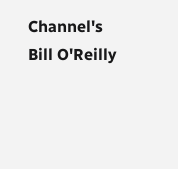Channel's Bill O'Reilly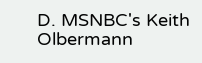D. MSNBC's Keith Olbermann